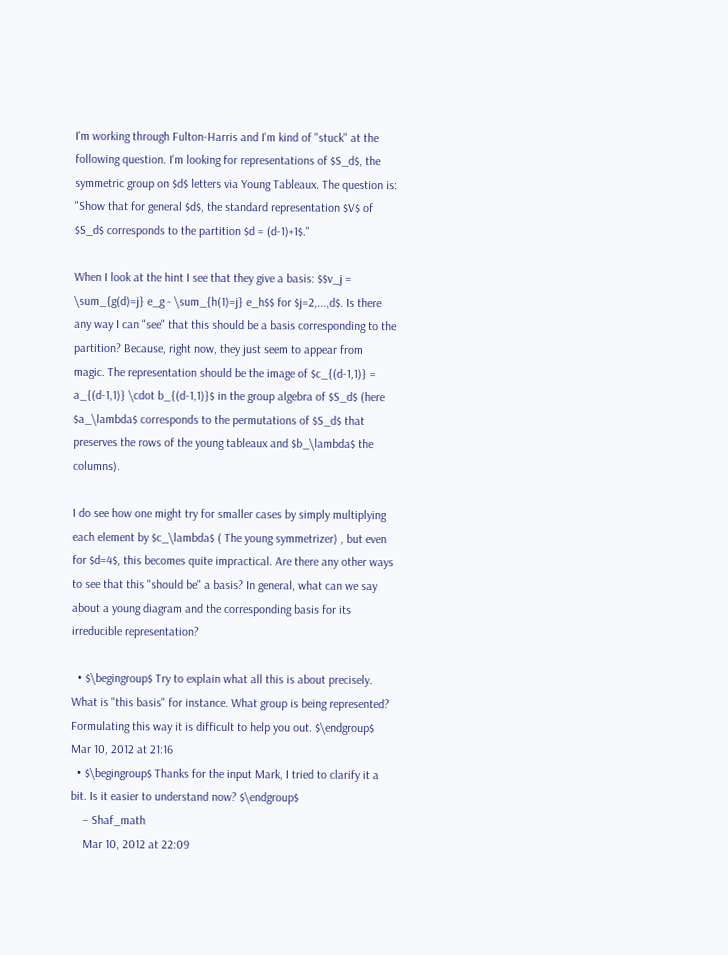I'm working through Fulton-Harris and I'm kind of "stuck" at the following question. I'm looking for representations of $S_d$, the symmetric group on $d$ letters via Young Tableaux. The question is: "Show that for general $d$, the standard representation $V$ of $S_d$ corresponds to the partition $d = (d-1)+1$."

When I look at the hint I see that they give a basis: $$v_j = \sum_{g(d)=j} e_g - \sum_{h(1)=j} e_h$$ for $j=2,...,d$. Is there any way I can "see" that this should be a basis corresponding to the partition? Because, right now, they just seem to appear from magic. The representation should be the image of $c_{(d-1,1)} = a_{(d-1,1)} \cdot b_{(d-1,1)}$ in the group algebra of $S_d$ (here $a_\lambda$ corresponds to the permutations of $S_d$ that preserves the rows of the young tableaux and $b_\lambda$ the columns).

I do see how one might try for smaller cases by simply multiplying each element by $c_\lambda$ ( The young symmetrizer) , but even for $d=4$, this becomes quite impractical. Are there any other ways to see that this "should be" a basis? In general, what can we say about a young diagram and the corresponding basis for its irreducible representation?

  • $\begingroup$ Try to explain what all this is about precisely. What is "this basis" for instance. What group is being represented? Formulating this way it is difficult to help you out. $\endgroup$ Mar 10, 2012 at 21:16
  • $\begingroup$ Thanks for the input Mark, I tried to clarify it a bit. Is it easier to understand now? $\endgroup$
    – Shaf_math
    Mar 10, 2012 at 22:09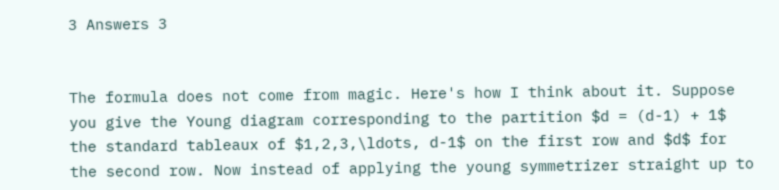3 Answers 3


The formula does not come from magic. Here's how I think about it. Suppose you give the Young diagram corresponding to the partition $d = (d-1) + 1$ the standard tableaux of $1,2,3,\ldots, d-1$ on the first row and $d$ for the second row. Now instead of applying the young symmetrizer straight up to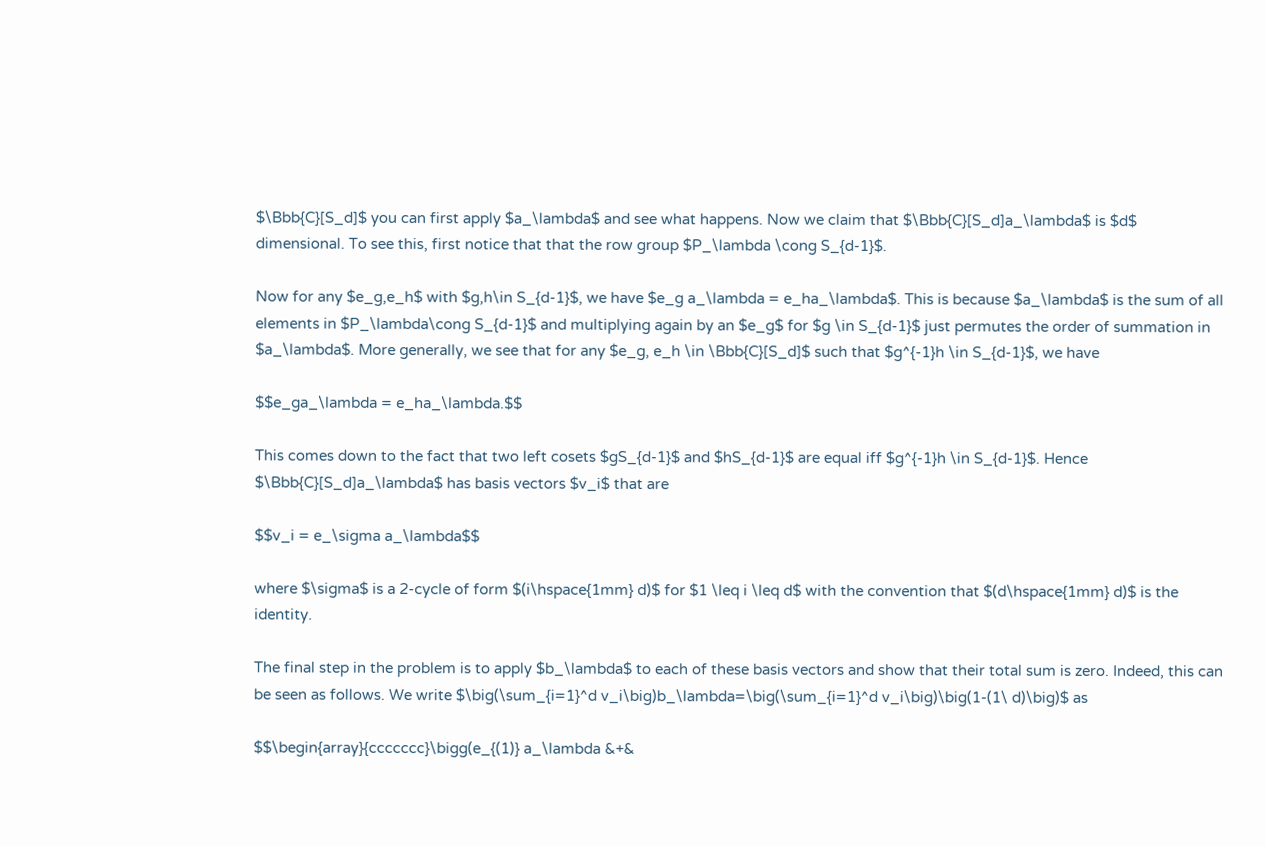$\Bbb{C}[S_d]$ you can first apply $a_\lambda$ and see what happens. Now we claim that $\Bbb{C}[S_d]a_\lambda$ is $d$ dimensional. To see this, first notice that that the row group $P_\lambda \cong S_{d-1}$.

Now for any $e_g,e_h$ with $g,h\in S_{d-1}$, we have $e_g a_\lambda = e_ha_\lambda$. This is because $a_\lambda$ is the sum of all elements in $P_\lambda\cong S_{d-1}$ and multiplying again by an $e_g$ for $g \in S_{d-1}$ just permutes the order of summation in $a_\lambda$. More generally, we see that for any $e_g, e_h \in \Bbb{C}[S_d]$ such that $g^{-1}h \in S_{d-1}$, we have

$$e_ga_\lambda = e_ha_\lambda.$$

This comes down to the fact that two left cosets $gS_{d-1}$ and $hS_{d-1}$ are equal iff $g^{-1}h \in S_{d-1}$. Hence $\Bbb{C}[S_d]a_\lambda$ has basis vectors $v_i$ that are

$$v_i = e_\sigma a_\lambda$$

where $\sigma$ is a 2-cycle of form $(i\hspace{1mm} d)$ for $1 \leq i \leq d$ with the convention that $(d\hspace{1mm} d)$ is the identity.

The final step in the problem is to apply $b_\lambda$ to each of these basis vectors and show that their total sum is zero. Indeed, this can be seen as follows. We write $\big(\sum_{i=1}^d v_i\big)b_\lambda=\big(\sum_{i=1}^d v_i\big)\big(1-(1\ d)\big)$ as

$$\begin{array}{ccccccc}\bigg(e_{(1)} a_\lambda &+&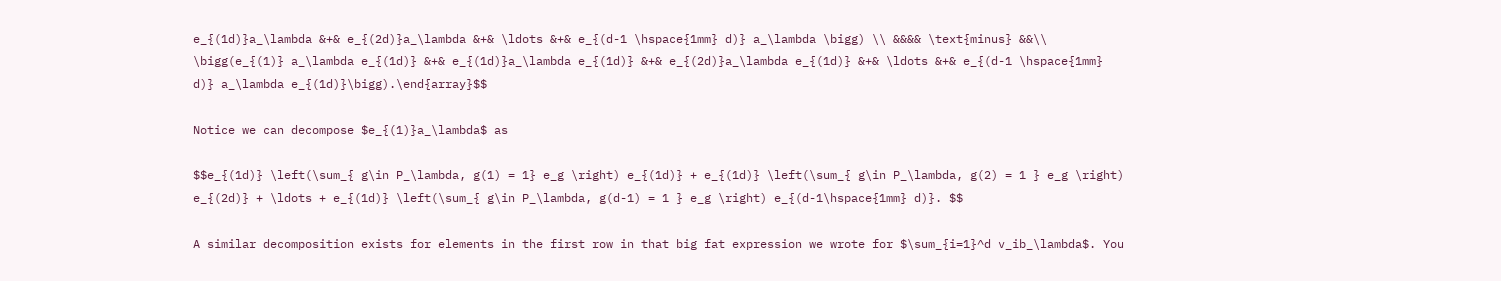e_{(1d)}a_\lambda &+& e_{(2d)}a_\lambda &+& \ldots &+& e_{(d-1 \hspace{1mm} d)} a_\lambda \bigg) \\ &&&& \text{minus} &&\\ \bigg(e_{(1)} a_\lambda e_{(1d)} &+& e_{(1d)}a_\lambda e_{(1d)} &+& e_{(2d)}a_\lambda e_{(1d)} &+& \ldots &+& e_{(d-1 \hspace{1mm} d)} a_\lambda e_{(1d)}\bigg).\end{array}$$

Notice we can decompose $e_{(1)}a_\lambda$ as

$$e_{(1d)} \left(\sum_{ g\in P_\lambda, g(1) = 1} e_g \right) e_{(1d)} + e_{(1d)} \left(\sum_{ g\in P_\lambda, g(2) = 1 } e_g \right) e_{(2d)} + \ldots + e_{(1d)} \left(\sum_{ g\in P_\lambda, g(d-1) = 1 } e_g \right) e_{(d-1\hspace{1mm} d)}. $$

A similar decomposition exists for elements in the first row in that big fat expression we wrote for $\sum_{i=1}^d v_ib_\lambda$. You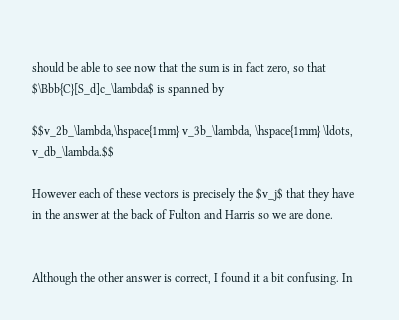should be able to see now that the sum is in fact zero, so that $\Bbb{C}[S_d]c_\lambda$ is spanned by

$$v_2b_\lambda,\hspace{1mm} v_3b_\lambda, \hspace{1mm} \ldots, v_db_\lambda.$$

However each of these vectors is precisely the $v_j$ that they have in the answer at the back of Fulton and Harris so we are done.


Although the other answer is correct, I found it a bit confusing. In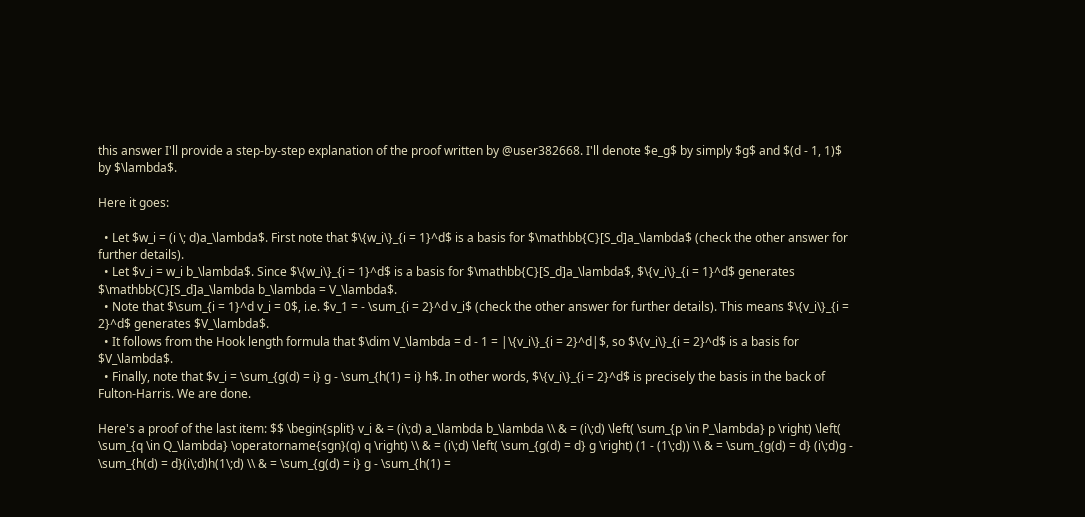this answer I'll provide a step-by-step explanation of the proof written by @user382668. I'll denote $e_g$ by simply $g$ and $(d - 1, 1)$ by $\lambda$.

Here it goes:

  • Let $w_i = (i \; d)a_\lambda$. First note that $\{w_i\}_{i = 1}^d$ is a basis for $\mathbb{C}[S_d]a_\lambda$ (check the other answer for further details).
  • Let $v_i = w_i b_\lambda$. Since $\{w_i\}_{i = 1}^d$ is a basis for $\mathbb{C}[S_d]a_\lambda$, $\{v_i\}_{i = 1}^d$ generates $\mathbb{C}[S_d]a_\lambda b_\lambda = V_\lambda$.
  • Note that $\sum_{i = 1}^d v_i = 0$, i.e. $v_1 = - \sum_{i = 2}^d v_i$ (check the other answer for further details). This means $\{v_i\}_{i = 2}^d$ generates $V_\lambda$.
  • It follows from the Hook length formula that $\dim V_\lambda = d - 1 = |\{v_i\}_{i = 2}^d|$, so $\{v_i\}_{i = 2}^d$ is a basis for $V_\lambda$.
  • Finally, note that $v_i = \sum_{g(d) = i} g - \sum_{h(1) = i} h$. In other words, $\{v_i\}_{i = 2}^d$ is precisely the basis in the back of Fulton-Harris. We are done.

Here's a proof of the last item: $$ \begin{split} v_i & = (i\;d) a_\lambda b_\lambda \\ & = (i\;d) \left( \sum_{p \in P_\lambda} p \right) \left( \sum_{q \in Q_\lambda} \operatorname{sgn}(q) q \right) \\ & = (i\;d) \left( \sum_{g(d) = d} g \right) (1 - (1\;d)) \\ & = \sum_{g(d) = d} (i\;d)g - \sum_{h(d) = d}(i\;d)h(1\;d) \\ & = \sum_{g(d) = i} g - \sum_{h(1) =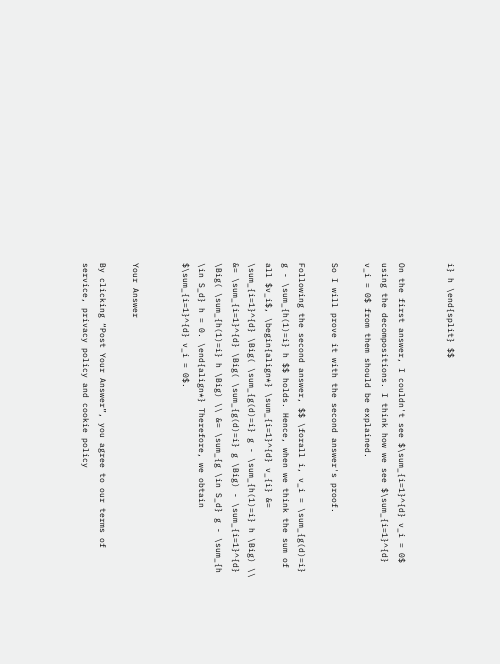i} h \end{split} $$


On the first answer, I couldn't see $\sum_{i=1}^{d} v_i = 0$ using the decompositions. I think how we see $\sum_{i=1}^{d} v_i = 0$ from them should be explained.

So I will prove it with the second answer's proof.

Following the second answer, $$ \forall i, v_i = \sum_{g(d)=i} g - \sum_{h(1)=i} h $$ holds. Hence, when we think the sum of all $v_i$, \begin{align*} \sum_{i=1}^{d} v_{i} &= \sum_{i=1}^{d} \Big( \sum_{g(d)=i} g - \sum_{h(1)=i} h \Big) \\ &= \sum_{i=1}^{d} \Big( \sum_{g(d)=i} g \Big) - \sum_{i=1}^{d} \Big( \sum_{h(1)=i} h \Big) \\ &= \sum_{g \in S_d} g - \sum_{h \in S_d} h = 0. \end{align*} Therefore, we obtain $\sum_{i=1}^{d} v_i = 0$.


Your Answer

By clicking “Post Your Answer”, you agree to our terms of service, privacy policy and cookie policy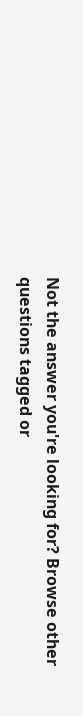Not the answer you're looking for? Browse other questions tagged or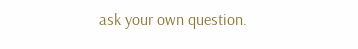ask your own question.